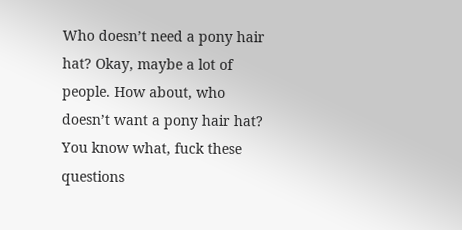Who doesn’t need a pony hair hat? Okay, maybe a lot of people. How about, who doesn’t want a pony hair hat? You know what, fuck these questions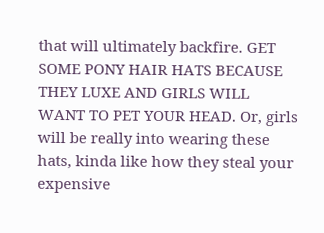that will ultimately backfire. GET SOME PONY HAIR HATS BECAUSE THEY LUXE AND GIRLS WILL WANT TO PET YOUR HEAD. Or, girls will be really into wearing these hats, kinda like how they steal your expensive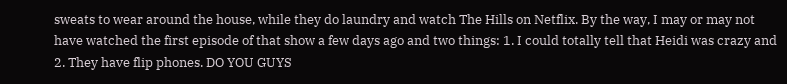sweats to wear around the house, while they do laundry and watch The Hills on Netflix. By the way, I may or may not have watched the first episode of that show a few days ago and two things: 1. I could totally tell that Heidi was crazy and 2. They have flip phones. DO YOU GUYS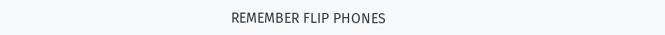REMEMBER FLIP PHONES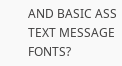AND BASIC ASS TEXT MESSAGE FONTS?